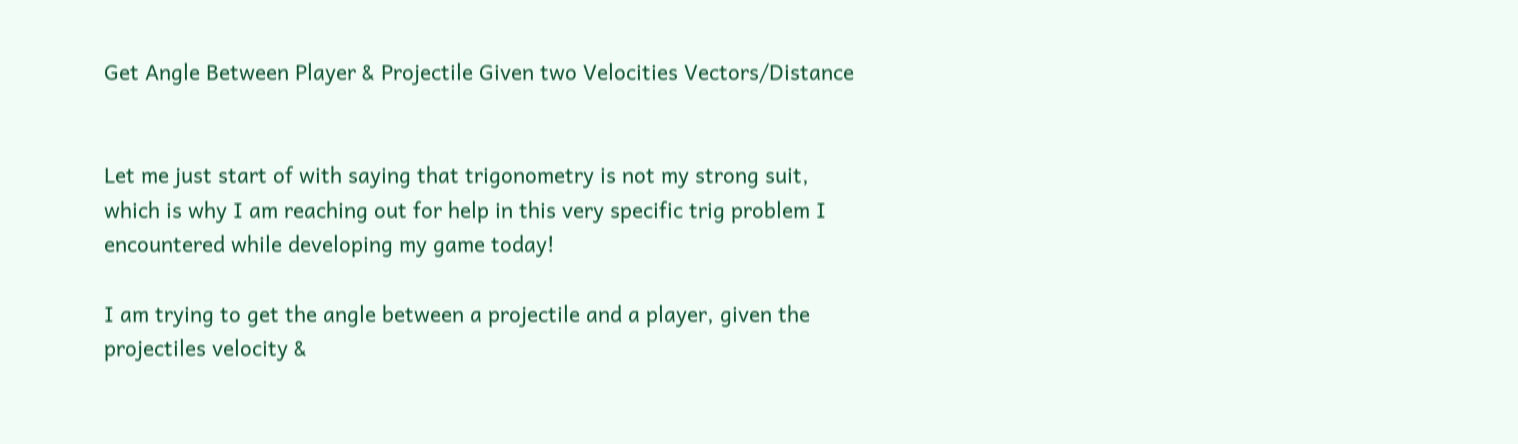Get Angle Between Player & Projectile Given two Velocities Vectors/Distance


Let me just start of with saying that trigonometry is not my strong suit, which is why I am reaching out for help in this very specific trig problem I encountered while developing my game today!

I am trying to get the angle between a projectile and a player, given the projectiles velocity &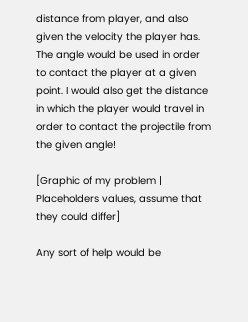distance from player, and also given the velocity the player has. The angle would be used in order to contact the player at a given point. I would also get the distance in which the player would travel in order to contact the projectile from the given angle!

[Graphic of my problem | Placeholders values, assume that they could differ]

Any sort of help would be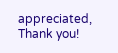appreciated,
Thank you!